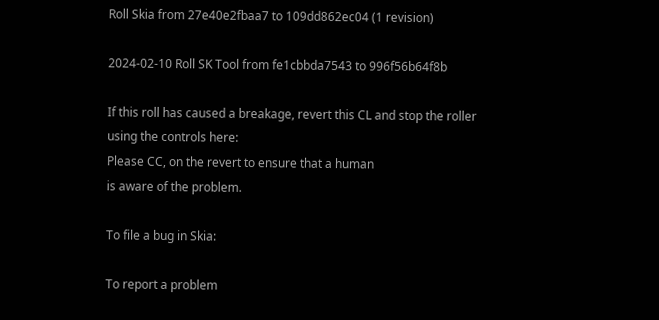Roll Skia from 27e40e2fbaa7 to 109dd862ec04 (1 revision)

2024-02-10 Roll SK Tool from fe1cbbda7543 to 996f56b64f8b

If this roll has caused a breakage, revert this CL and stop the roller
using the controls here:
Please CC, on the revert to ensure that a human
is aware of the problem.

To file a bug in Skia:

To report a problem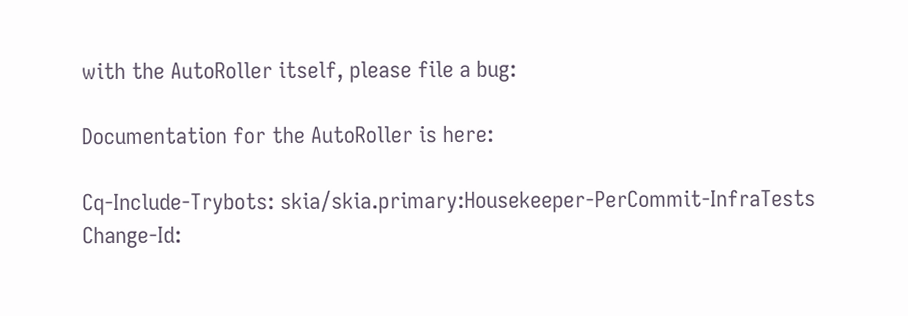with the AutoRoller itself, please file a bug:

Documentation for the AutoRoller is here:

Cq-Include-Trybots: skia/skia.primary:Housekeeper-PerCommit-InfraTests
Change-Id: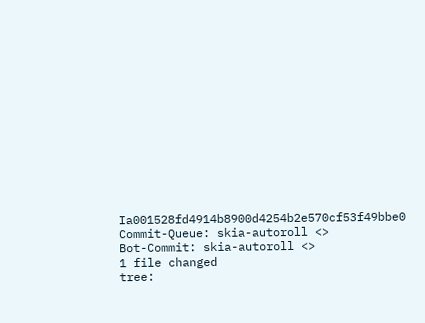Ia001528fd4914b8900d4254b2e570cf53f49bbe0
Commit-Queue: skia-autoroll <>
Bot-Commit: skia-autoroll <>
1 file changed
tree: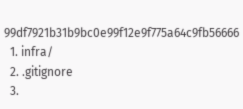99df7921b31b9bc0e99f12e9f775a64c9fb56666
  1. infra/
  2. .gitignore
  3.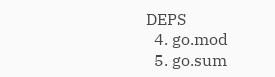DEPS
  4. go.mod
  5. go.sum